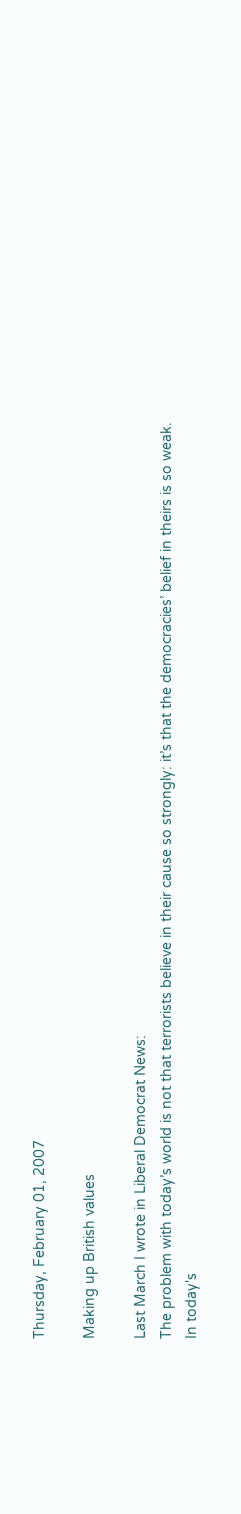Thursday, February 01, 2007

Making up British values

Last March I wrote in Liberal Democrat News:
The problem with today’s world is not that terrorists believe in their cause so strongly: it’s that the democracies’ belief in theirs is so weak.
In today's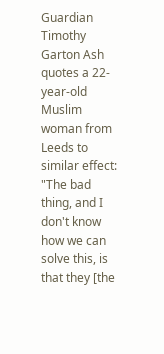Guardian Timothy Garton Ash quotes a 22-year-old Muslim woman from Leeds to similar effect:
"The bad thing, and I don't know how we can solve this, is that they [the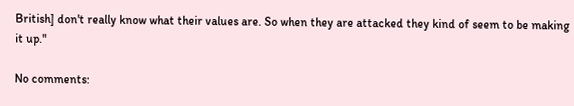British] don't really know what their values are. So when they are attacked they kind of seem to be making it up."

No comments: